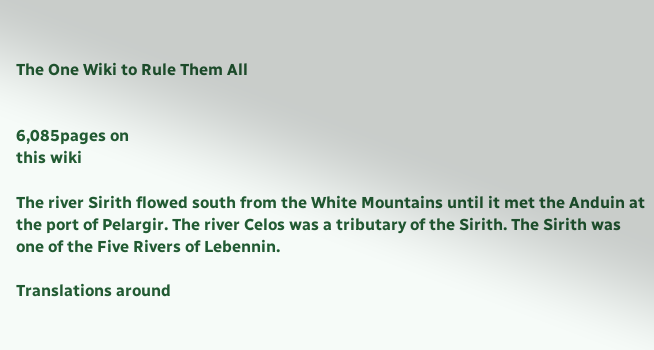The One Wiki to Rule Them All


6,085pages on
this wiki

The river Sirith flowed south from the White Mountains until it met the Anduin at the port of Pelargir. The river Celos was a tributary of the Sirith. The Sirith was one of the Five Rivers of Lebennin.

Translations around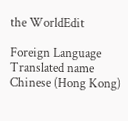the WorldEdit

Foreign Language Translated name
Chinese (Hong Kong)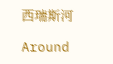西瑞斯河

Around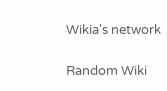Wikia's network

Random Wiki